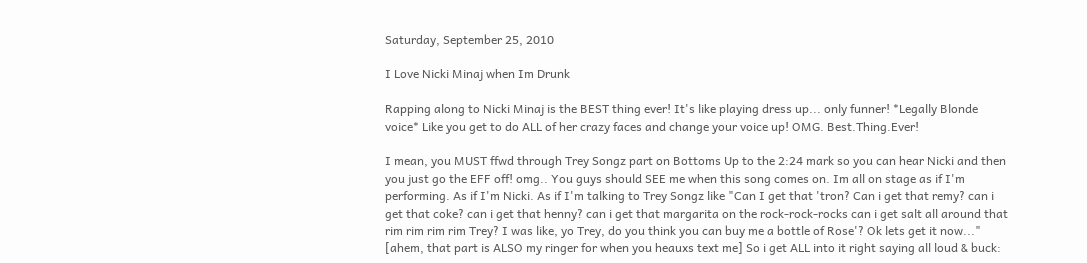Saturday, September 25, 2010

I Love Nicki Minaj when Im Drunk

Rapping along to Nicki Minaj is the BEST thing ever! It's like playing dress up... only funner! *Legally Blonde voice* Like you get to do ALL of her crazy faces and change your voice up! OMG. Best.Thing.Ever!

I mean, you MUST ffwd through Trey Songz part on Bottoms Up to the 2:24 mark so you can hear Nicki and then you just go the EFF off! omg.. You guys should SEE me when this song comes on. Im all on stage as if I'm performing. As if I'm Nicki. As if I'm talking to Trey Songz like "Can I get that 'tron? Can i get that remy? can i get that coke? can i get that henny? can i get that margarita on the rock-rock-rocks can i get salt all around that rim rim rim rim Trey? I was like, yo Trey, do you think you can buy me a bottle of Rose'? Ok lets get it now..." [ahem, that part is ALSO my ringer for when you heauxs text me] So i get ALL into it right saying all loud & buck: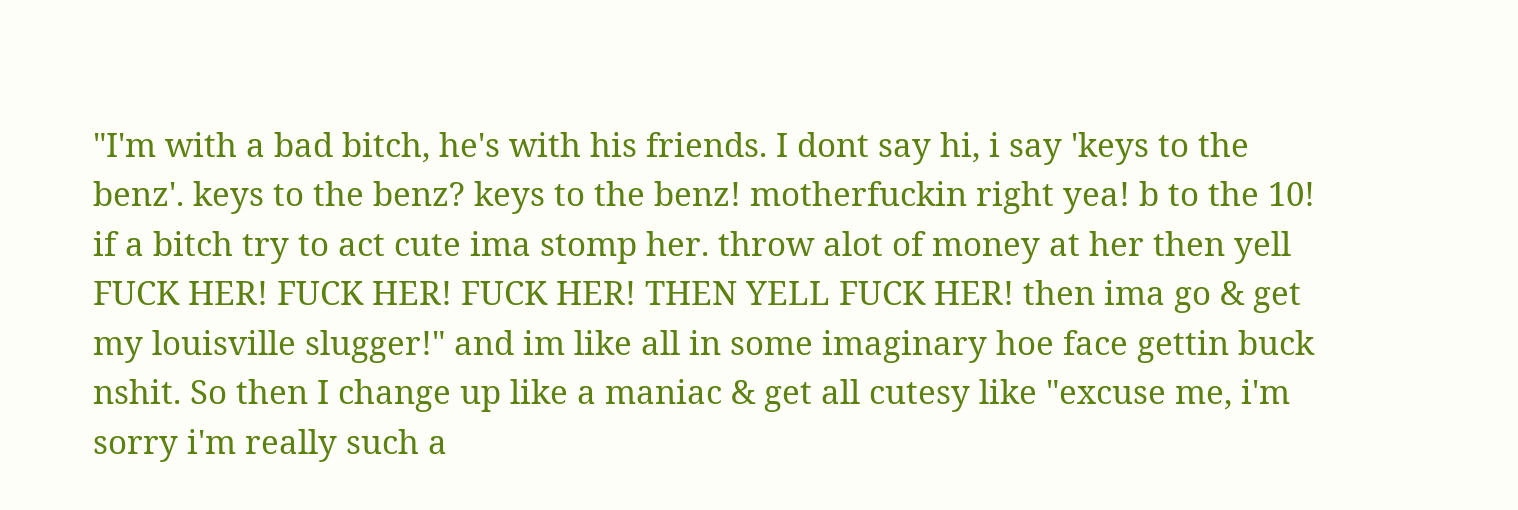"I'm with a bad bitch, he's with his friends. I dont say hi, i say 'keys to the benz'. keys to the benz? keys to the benz! motherfuckin right yea! b to the 10! if a bitch try to act cute ima stomp her. throw alot of money at her then yell FUCK HER! FUCK HER! FUCK HER! THEN YELL FUCK HER! then ima go & get my louisville slugger!" and im like all in some imaginary hoe face gettin buck nshit. So then I change up like a maniac & get all cutesy like "excuse me, i'm sorry i'm really such a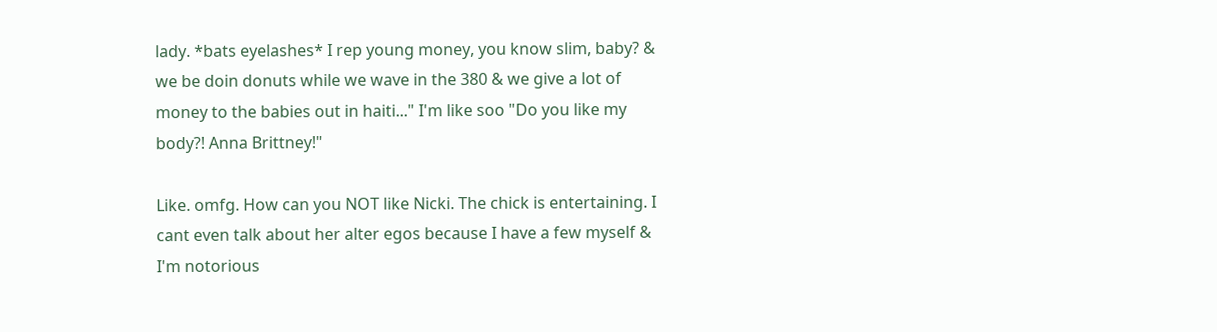lady. *bats eyelashes* I rep young money, you know slim, baby? & we be doin donuts while we wave in the 380 & we give a lot of money to the babies out in haiti..." I'm like soo "Do you like my body?! Anna Brittney!"

Like. omfg. How can you NOT like Nicki. The chick is entertaining. I cant even talk about her alter egos because I have a few myself & I'm notorious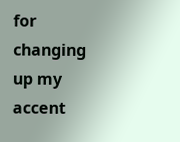for changing up my accent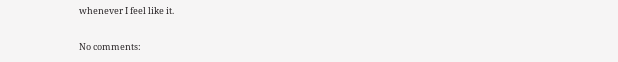whenever I feel like it.

No comments: